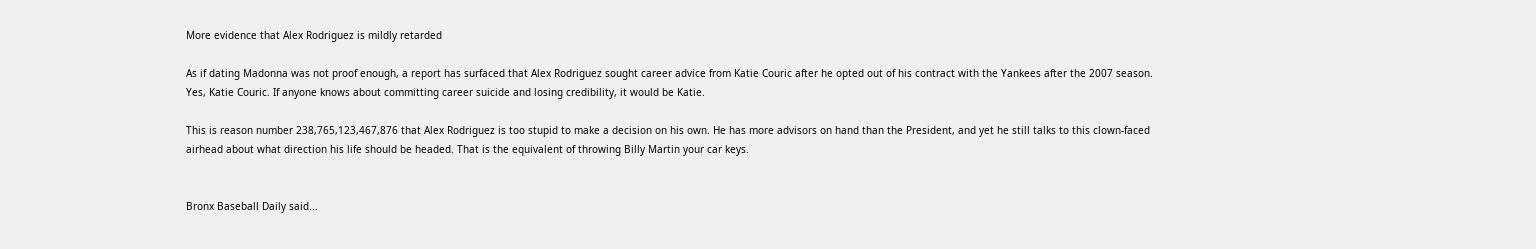More evidence that Alex Rodriguez is mildly retarded

As if dating Madonna was not proof enough, a report has surfaced that Alex Rodriguez sought career advice from Katie Couric after he opted out of his contract with the Yankees after the 2007 season. Yes, Katie Couric. If anyone knows about committing career suicide and losing credibility, it would be Katie.

This is reason number 238,765,123,467,876 that Alex Rodriguez is too stupid to make a decision on his own. He has more advisors on hand than the President, and yet he still talks to this clown-faced airhead about what direction his life should be headed. That is the equivalent of throwing Billy Martin your car keys.


Bronx Baseball Daily said...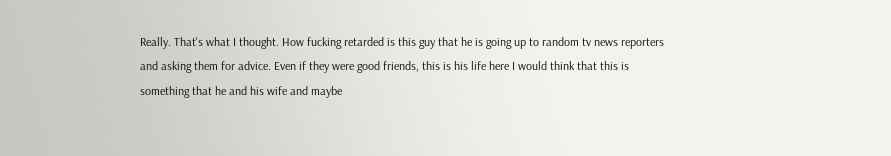Really. That's what I thought. How fucking retarded is this guy that he is going up to random tv news reporters and asking them for advice. Even if they were good friends, this is his life here I would think that this is something that he and his wife and maybe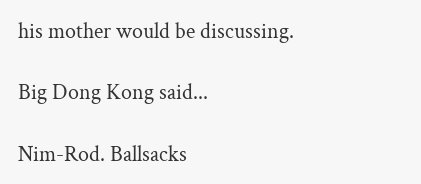his mother would be discussing.

Big Dong Kong said...

Nim-Rod. Ballsacks